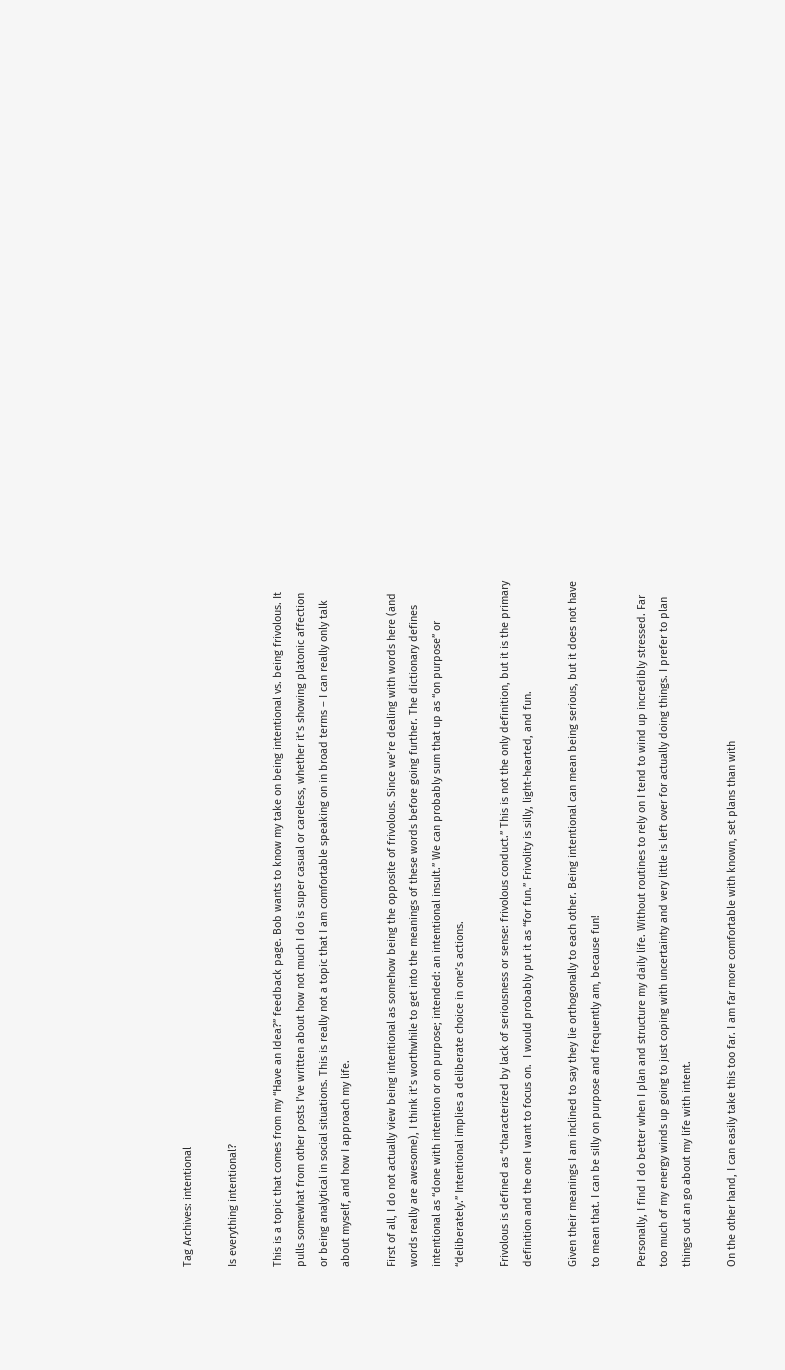Tag Archives: intentional

Is everything intentional?

This is a topic that comes from my “Have an Idea?” feedback page. Bob wants to know my take on being intentional vs. being frivolous. It pulls somewhat from other posts I’ve written about how not much I do is super casual or careless, whether it’s showing platonic affection or being analytical in social situations. This is really not a topic that I am comfortable speaking on in broad terms – I can really only talk about myself, and how I approach my life.

First of all, I do not actually view being intentional as somehow being the opposite of frivolous. Since we’re dealing with words here (and words really are awesome), I think it’s worthwhile to get into the meanings of these words before going further. The dictionary defines intentional as “done with intention or on purpose; intended: an intentional insult.” We can probably sum that up as “on purpose” or “deliberately.” Intentional implies a deliberate choice in one’s actions.

Frivolous is defined as “characterized by lack of seriousness or sense: frivolous conduct.” This is not the only definition, but it is the primary definition and the one I want to focus on.  I would probably put it as “for fun.” Frivolity is silly, light-hearted, and fun.

Given their meanings I am inclined to say they lie orthogonally to each other. Being intentional can mean being serious, but it does not have to mean that. I can be silly on purpose and frequently am, because fun!

Personally, I find I do better when I plan and structure my daily life. Without routines to rely on I tend to wind up incredibly stressed. Far too much of my energy winds up going to just coping with uncertainty and very little is left over for actually doing things. I prefer to plan things out an go about my life with intent.

On the other hand, I can easily take this too far. I am far more comfortable with known, set plans than with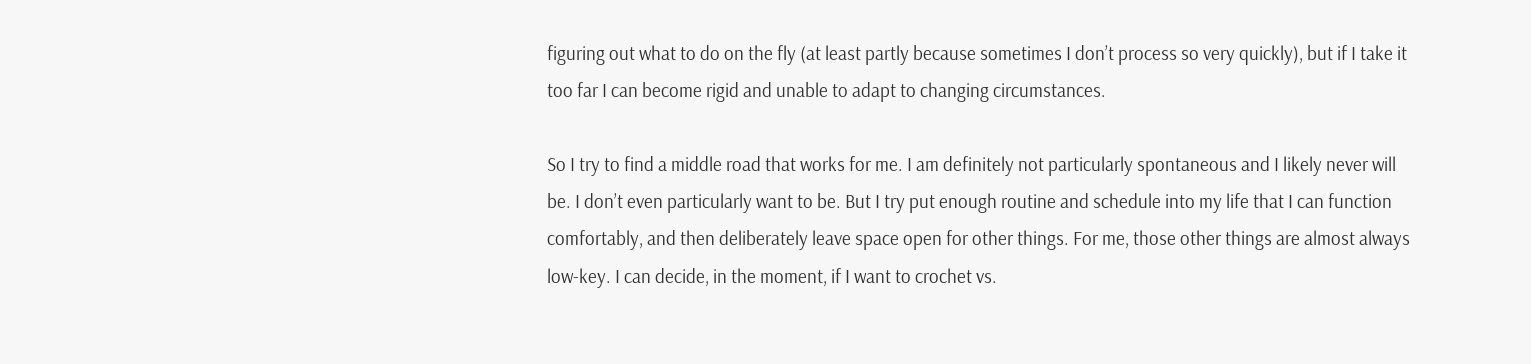figuring out what to do on the fly (at least partly because sometimes I don’t process so very quickly), but if I take it too far I can become rigid and unable to adapt to changing circumstances.

So I try to find a middle road that works for me. I am definitely not particularly spontaneous and I likely never will be. I don’t even particularly want to be. But I try put enough routine and schedule into my life that I can function comfortably, and then deliberately leave space open for other things. For me, those other things are almost always low-key. I can decide, in the moment, if I want to crochet vs.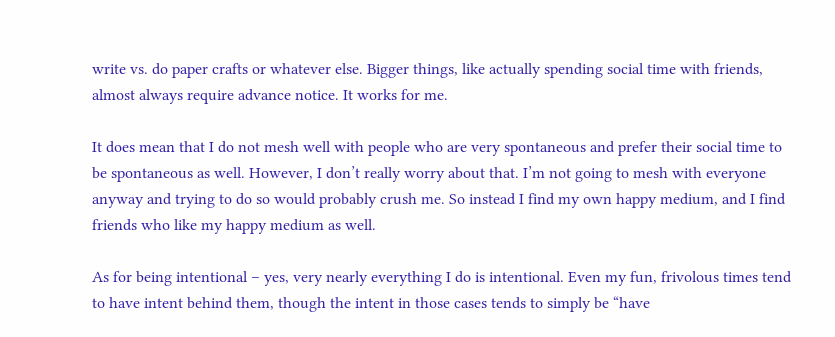write vs. do paper crafts or whatever else. Bigger things, like actually spending social time with friends, almost always require advance notice. It works for me.

It does mean that I do not mesh well with people who are very spontaneous and prefer their social time to be spontaneous as well. However, I don’t really worry about that. I’m not going to mesh with everyone anyway and trying to do so would probably crush me. So instead I find my own happy medium, and I find friends who like my happy medium as well.

As for being intentional – yes, very nearly everything I do is intentional. Even my fun, frivolous times tend to have intent behind them, though the intent in those cases tends to simply be “have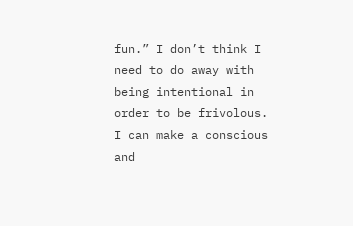fun.” I don’t think I need to do away with being intentional in order to be frivolous. I can make a conscious and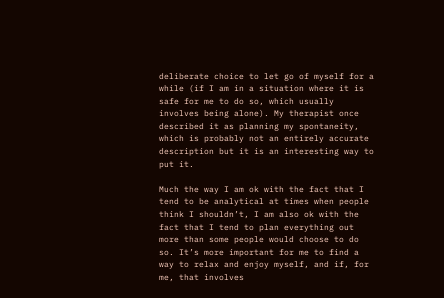deliberate choice to let go of myself for a while (if I am in a situation where it is safe for me to do so, which usually involves being alone). My therapist once described it as planning my spontaneity, which is probably not an entirely accurate description but it is an interesting way to put it.

Much the way I am ok with the fact that I tend to be analytical at times when people think I shouldn’t, I am also ok with the fact that I tend to plan everything out more than some people would choose to do so. It’s more important for me to find a way to relax and enjoy myself, and if, for me, that involves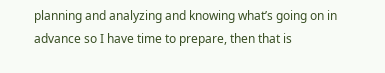planning and analyzing and knowing what’s going on in advance so I have time to prepare, then that is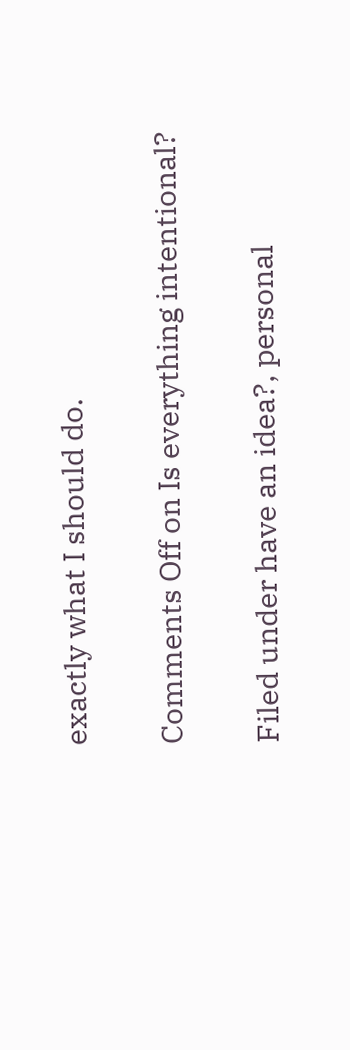exactly what I should do.

Comments Off on Is everything intentional?

Filed under have an idea?, personal